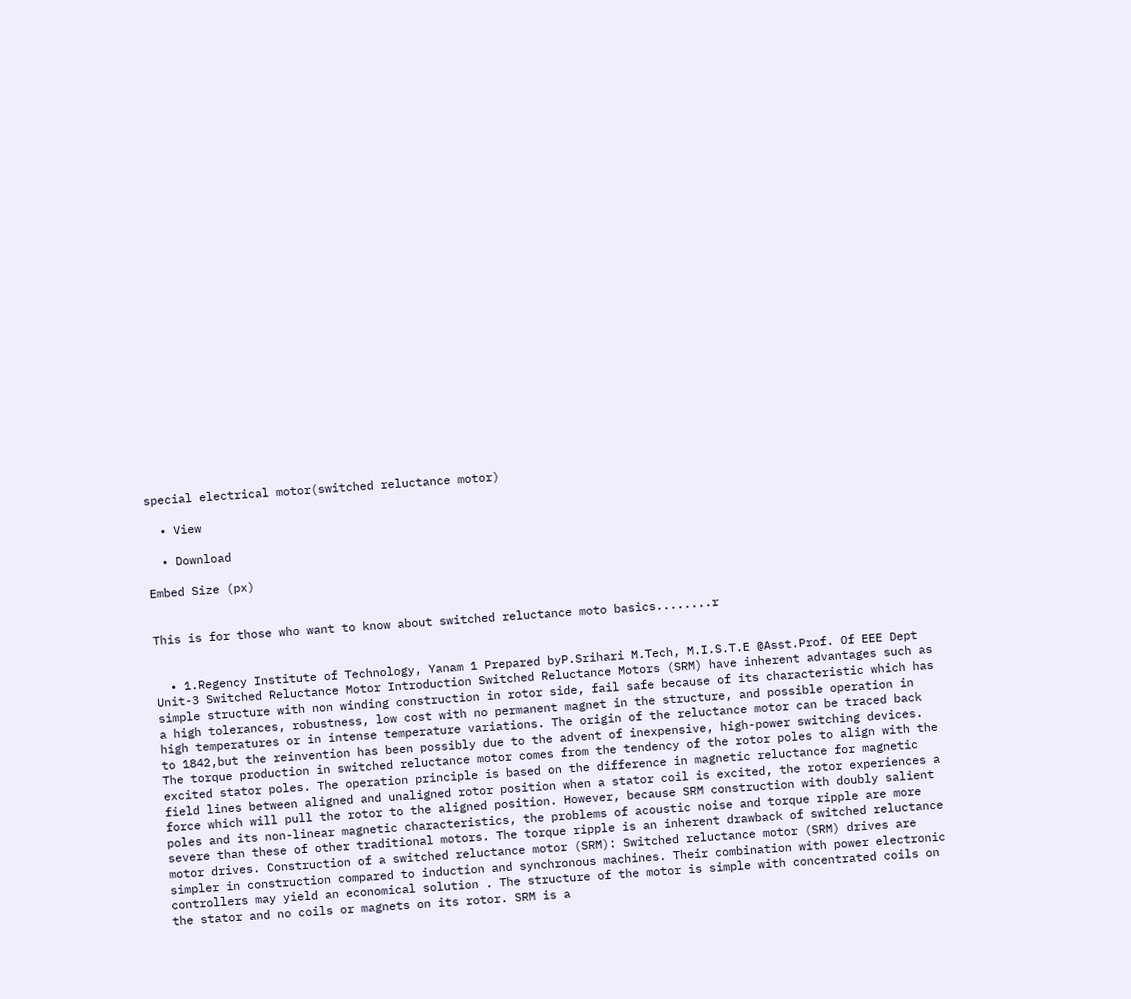special electrical motor(switched reluctance motor)

  • View

  • Download

Embed Size (px)


This is for those who want to know about switched reluctance moto basics........r


  • 1.Regency Institute of Technology, Yanam 1 Prepared byP.Srihari M.Tech, M.I.S.T.E @Asst.Prof. Of EEE Dept Unit-3 Switched Reluctance Motor Introduction Switched Reluctance Motors (SRM) have inherent advantages such as simple structure with non winding construction in rotor side, fail safe because of its characteristic which has a high tolerances, robustness, low cost with no permanent magnet in the structure, and possible operation in high temperatures or in intense temperature variations. The origin of the reluctance motor can be traced back to 1842,but the reinvention has been possibly due to the advent of inexpensive, high-power switching devices. The torque production in switched reluctance motor comes from the tendency of the rotor poles to align with the excited stator poles. The operation principle is based on the difference in magnetic reluctance for magnetic field lines between aligned and unaligned rotor position when a stator coil is excited, the rotor experiences a force which will pull the rotor to the aligned position. However, because SRM construction with doubly salient poles and its non-linear magnetic characteristics, the problems of acoustic noise and torque ripple are more severe than these of other traditional motors. The torque ripple is an inherent drawback of switched reluctance motor drives. Construction of a switched reluctance motor (SRM): Switched reluctance motor (SRM) drives are simpler in construction compared to induction and synchronous machines. Their combination with power electronic controllers may yield an economical solution . The structure of the motor is simple with concentrated coils on the stator and no coils or magnets on its rotor. SRM is a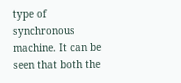type of synchronous machine. It can be seen that both the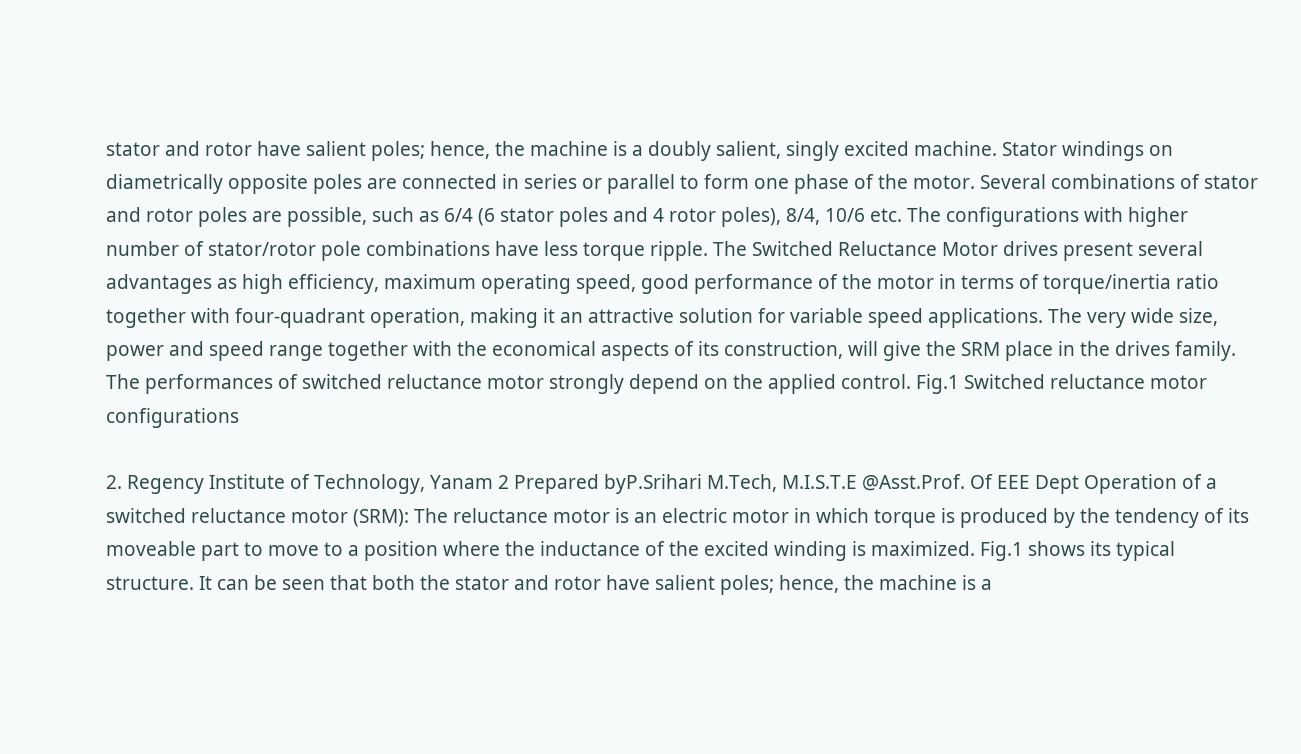stator and rotor have salient poles; hence, the machine is a doubly salient, singly excited machine. Stator windings on diametrically opposite poles are connected in series or parallel to form one phase of the motor. Several combinations of stator and rotor poles are possible, such as 6/4 (6 stator poles and 4 rotor poles), 8/4, 10/6 etc. The configurations with higher number of stator/rotor pole combinations have less torque ripple. The Switched Reluctance Motor drives present several advantages as high efficiency, maximum operating speed, good performance of the motor in terms of torque/inertia ratio together with four-quadrant operation, making it an attractive solution for variable speed applications. The very wide size, power and speed range together with the economical aspects of its construction, will give the SRM place in the drives family. The performances of switched reluctance motor strongly depend on the applied control. Fig.1 Switched reluctance motor configurations

2. Regency Institute of Technology, Yanam 2 Prepared byP.Srihari M.Tech, M.I.S.T.E @Asst.Prof. Of EEE Dept Operation of a switched reluctance motor (SRM): The reluctance motor is an electric motor in which torque is produced by the tendency of its moveable part to move to a position where the inductance of the excited winding is maximized. Fig.1 shows its typical structure. It can be seen that both the stator and rotor have salient poles; hence, the machine is a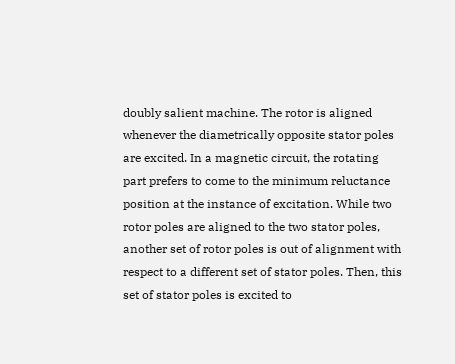doubly salient machine. The rotor is aligned whenever the diametrically opposite stator poles are excited. In a magnetic circuit, the rotating part prefers to come to the minimum reluctance position at the instance of excitation. While two rotor poles are aligned to the two stator poles, another set of rotor poles is out of alignment with respect to a different set of stator poles. Then, this set of stator poles is excited to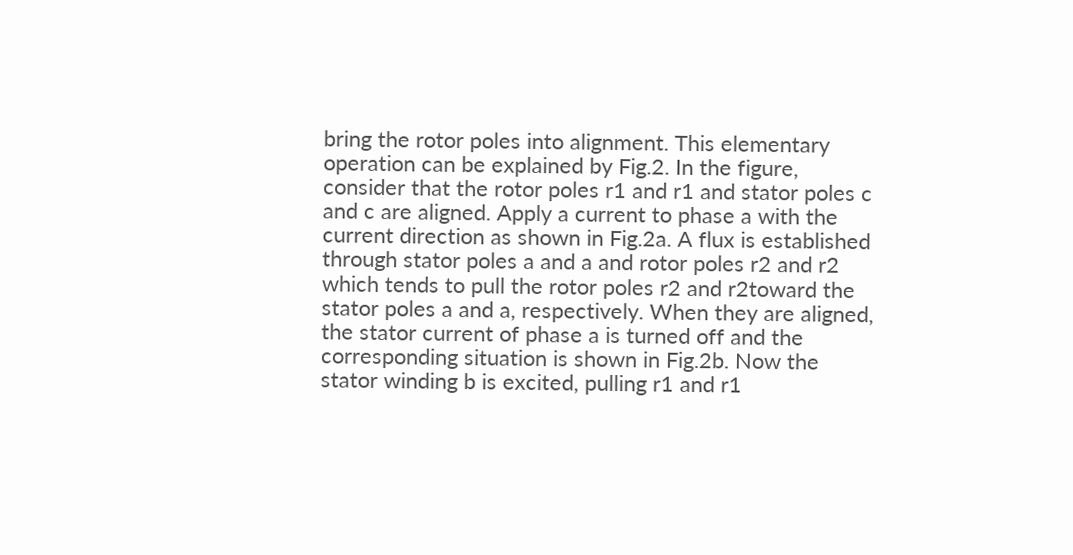bring the rotor poles into alignment. This elementary operation can be explained by Fig.2. In the figure, consider that the rotor poles r1 and r1 and stator poles c and c are aligned. Apply a current to phase a with the current direction as shown in Fig.2a. A flux is established through stator poles a and a and rotor poles r2 and r2 which tends to pull the rotor poles r2 and r2toward the stator poles a and a, respectively. When they are aligned, the stator current of phase a is turned off and the corresponding situation is shown in Fig.2b. Now the stator winding b is excited, pulling r1 and r1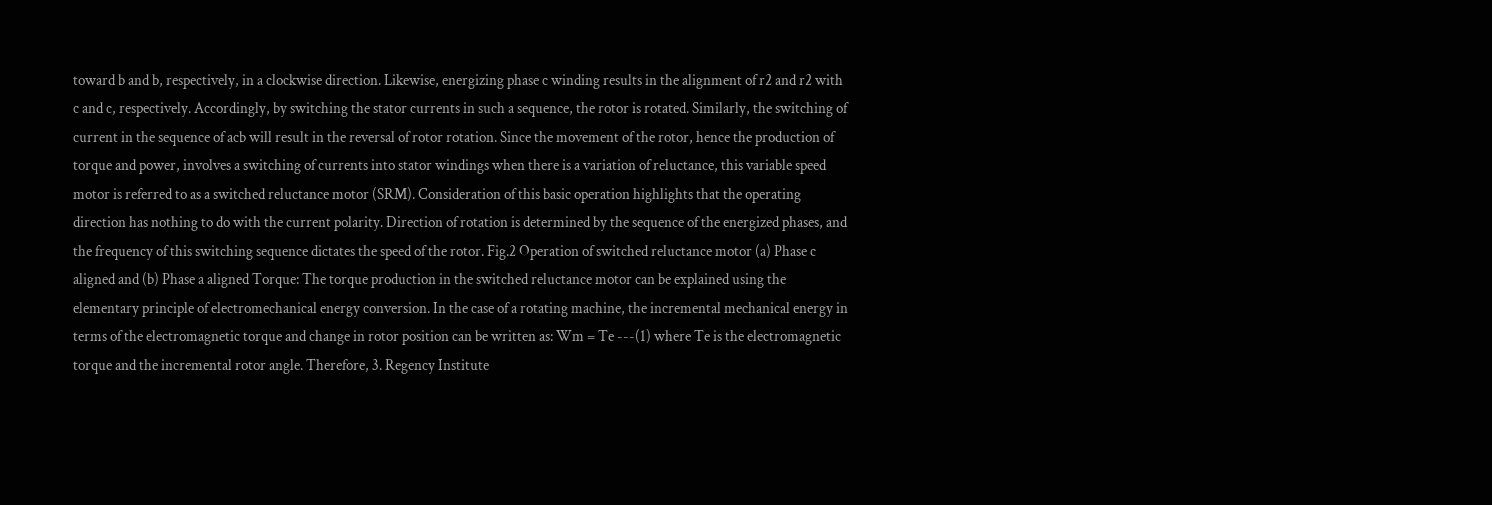toward b and b, respectively, in a clockwise direction. Likewise, energizing phase c winding results in the alignment of r2 and r2 with c and c, respectively. Accordingly, by switching the stator currents in such a sequence, the rotor is rotated. Similarly, the switching of current in the sequence of acb will result in the reversal of rotor rotation. Since the movement of the rotor, hence the production of torque and power, involves a switching of currents into stator windings when there is a variation of reluctance, this variable speed motor is referred to as a switched reluctance motor (SRM). Consideration of this basic operation highlights that the operating direction has nothing to do with the current polarity. Direction of rotation is determined by the sequence of the energized phases, and the frequency of this switching sequence dictates the speed of the rotor. Fig.2 Operation of switched reluctance motor (a) Phase c aligned and (b) Phase a aligned Torque: The torque production in the switched reluctance motor can be explained using the elementary principle of electromechanical energy conversion. In the case of a rotating machine, the incremental mechanical energy in terms of the electromagnetic torque and change in rotor position can be written as: Wm = Te ---(1) where Te is the electromagnetic torque and the incremental rotor angle. Therefore, 3. Regency Institute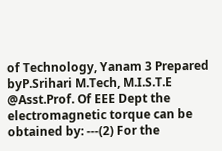of Technology, Yanam 3 Prepared byP.Srihari M.Tech, M.I.S.T.E @Asst.Prof. Of EEE Dept the electromagnetic torque can be obtained by: ---(2) For the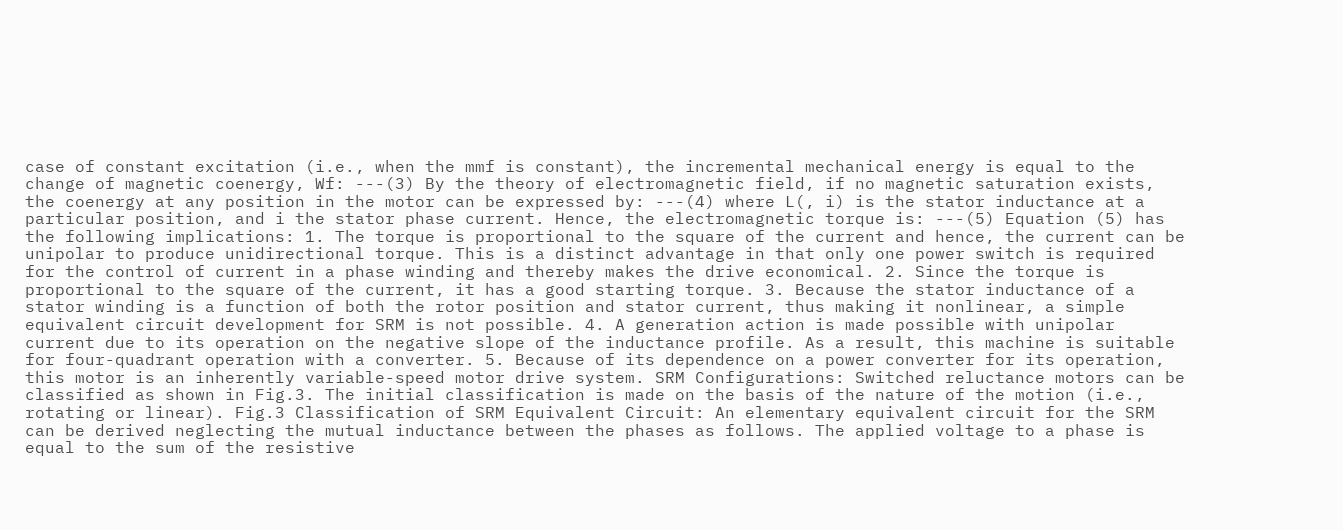case of constant excitation (i.e., when the mmf is constant), the incremental mechanical energy is equal to the change of magnetic coenergy, Wf: ---(3) By the theory of electromagnetic field, if no magnetic saturation exists, the coenergy at any position in the motor can be expressed by: ---(4) where L(, i) is the stator inductance at a particular position, and i the stator phase current. Hence, the electromagnetic torque is: ---(5) Equation (5) has the following implications: 1. The torque is proportional to the square of the current and hence, the current can be unipolar to produce unidirectional torque. This is a distinct advantage in that only one power switch is required for the control of current in a phase winding and thereby makes the drive economical. 2. Since the torque is proportional to the square of the current, it has a good starting torque. 3. Because the stator inductance of a stator winding is a function of both the rotor position and stator current, thus making it nonlinear, a simple equivalent circuit development for SRM is not possible. 4. A generation action is made possible with unipolar current due to its operation on the negative slope of the inductance profile. As a result, this machine is suitable for four-quadrant operation with a converter. 5. Because of its dependence on a power converter for its operation, this motor is an inherently variable-speed motor drive system. SRM Configurations: Switched reluctance motors can be classified as shown in Fig.3. The initial classification is made on the basis of the nature of the motion (i.e., rotating or linear). Fig.3 Classification of SRM Equivalent Circuit: An elementary equivalent circuit for the SRM can be derived neglecting the mutual inductance between the phases as follows. The applied voltage to a phase is equal to the sum of the resistive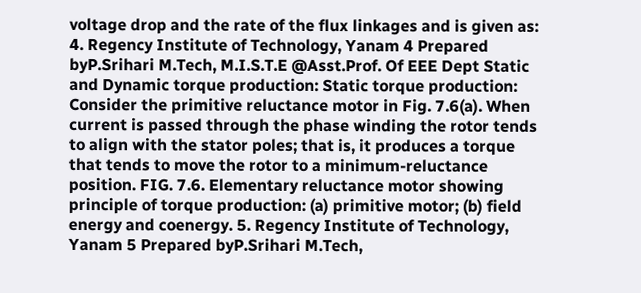voltage drop and the rate of the flux linkages and is given as: 4. Regency Institute of Technology, Yanam 4 Prepared byP.Srihari M.Tech, M.I.S.T.E @Asst.Prof. Of EEE Dept Static and Dynamic torque production: Static torque production: Consider the primitive reluctance motor in Fig. 7.6(a). When current is passed through the phase winding the rotor tends to align with the stator poles; that is, it produces a torque that tends to move the rotor to a minimum-reluctance position. FIG. 7.6. Elementary reluctance motor showing principle of torque production: (a) primitive motor; (b) field energy and coenergy. 5. Regency Institute of Technology, Yanam 5 Prepared byP.Srihari M.Tech,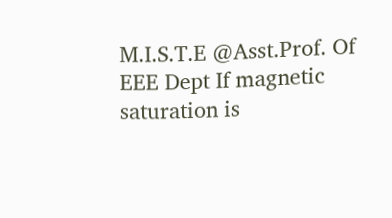M.I.S.T.E @Asst.Prof. Of EEE Dept If magnetic saturation is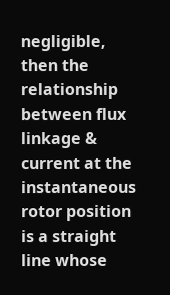negligible, then the relationship between flux linkage & current at the instantaneous rotor position is a straight line whose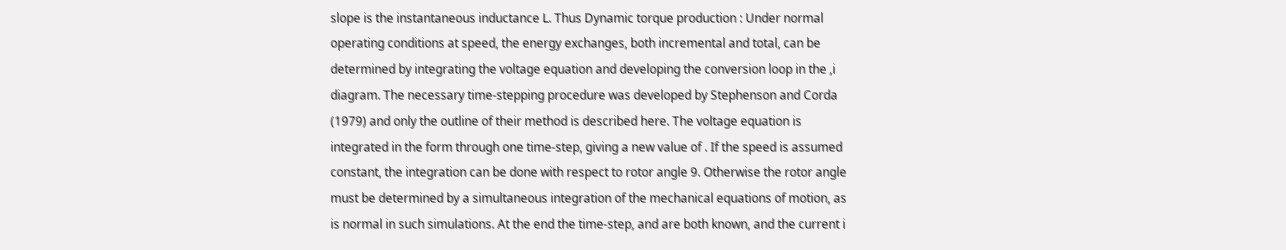slope is the instantaneous inductance L. Thus Dynamic torque production : Under normal operating conditions at speed, the energy exchanges, both incremental and total, can be determined by integrating the voltage equation and developing the conversion loop in the ,i diagram. The necessary time-stepping procedure was developed by Stephenson and Corda (1979) and only the outline of their method is described here. The voltage equation is integrated in the form through one time-step, giving a new value of . If the speed is assumed constant, the integration can be done with respect to rotor angle 9. Otherwise the rotor angle must be determined by a simultaneous integration of the mechanical equations of motion, as is normal in such simulations. At the end the time-step, and are both known, and the current i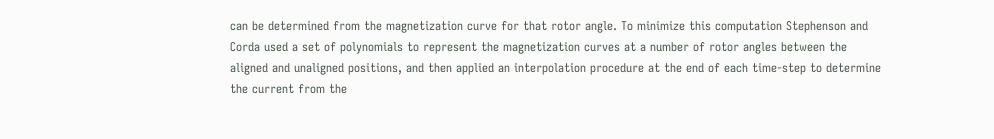can be determined from the magnetization curve for that rotor angle. To minimize this computation Stephenson and Corda used a set of polynomials to represent the magnetization curves at a number of rotor angles between the aligned and unaligned positions, and then applied an interpolation procedure at the end of each time-step to determine the current from the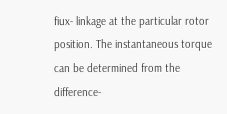fiux- linkage at the particular rotor position. The instantaneous torque can be determined from the difference-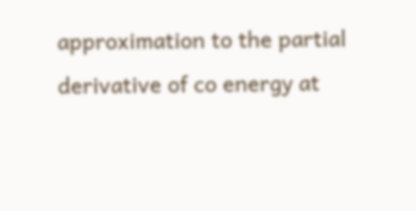approximation to the partial derivative of co energy at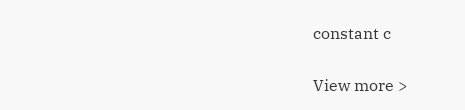constant c


View more >